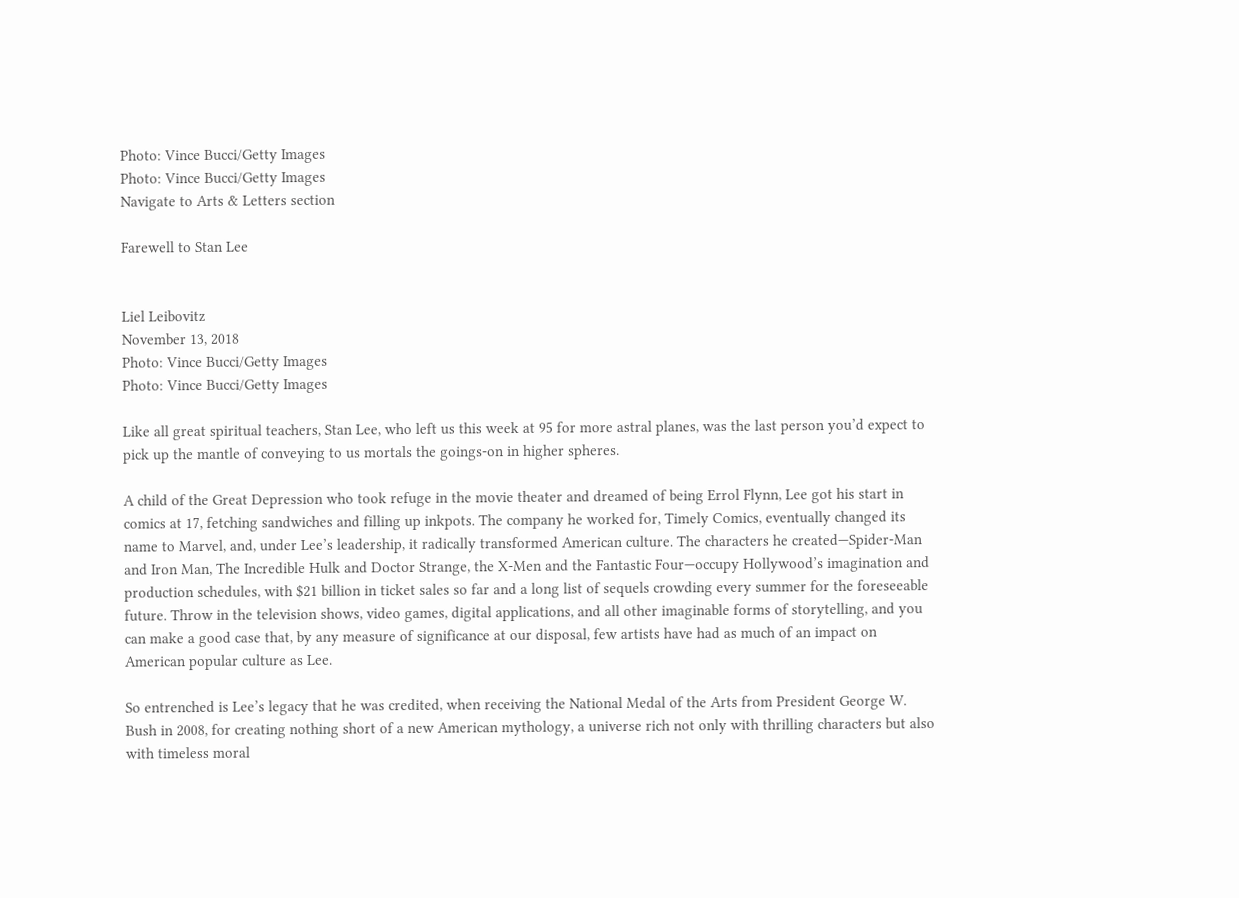Photo: Vince Bucci/Getty Images
Photo: Vince Bucci/Getty Images
Navigate to Arts & Letters section

Farewell to Stan Lee


Liel Leibovitz
November 13, 2018
Photo: Vince Bucci/Getty Images
Photo: Vince Bucci/Getty Images

Like all great spiritual teachers, Stan Lee, who left us this week at 95 for more astral planes, was the last person you’d expect to pick up the mantle of conveying to us mortals the goings-on in higher spheres.

A child of the Great Depression who took refuge in the movie theater and dreamed of being Errol Flynn, Lee got his start in comics at 17, fetching sandwiches and filling up inkpots. The company he worked for, Timely Comics, eventually changed its name to Marvel, and, under Lee’s leadership, it radically transformed American culture. The characters he created—Spider-Man and Iron Man, The Incredible Hulk and Doctor Strange, the X-Men and the Fantastic Four—occupy Hollywood’s imagination and production schedules, with $21 billion in ticket sales so far and a long list of sequels crowding every summer for the foreseeable future. Throw in the television shows, video games, digital applications, and all other imaginable forms of storytelling, and you can make a good case that, by any measure of significance at our disposal, few artists have had as much of an impact on American popular culture as Lee.

So entrenched is Lee’s legacy that he was credited, when receiving the National Medal of the Arts from President George W. Bush in 2008, for creating nothing short of a new American mythology, a universe rich not only with thrilling characters but also with timeless moral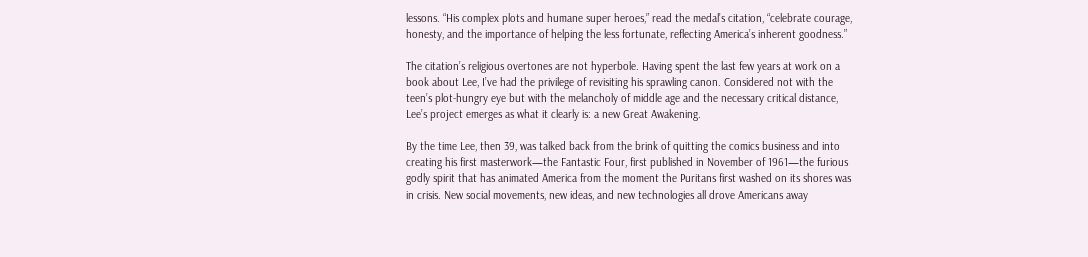lessons. “His complex plots and humane super heroes,” read the medal’s citation, “celebrate courage, honesty, and the importance of helping the less fortunate, reflecting America’s inherent goodness.”

The citation’s religious overtones are not hyperbole. Having spent the last few years at work on a book about Lee, I’ve had the privilege of revisiting his sprawling canon. Considered not with the teen’s plot-hungry eye but with the melancholy of middle age and the necessary critical distance, Lee’s project emerges as what it clearly is: a new Great Awakening.

By the time Lee, then 39, was talked back from the brink of quitting the comics business and into creating his first masterwork—the Fantastic Four, first published in November of 1961—the furious godly spirit that has animated America from the moment the Puritans first washed on its shores was in crisis. New social movements, new ideas, and new technologies all drove Americans away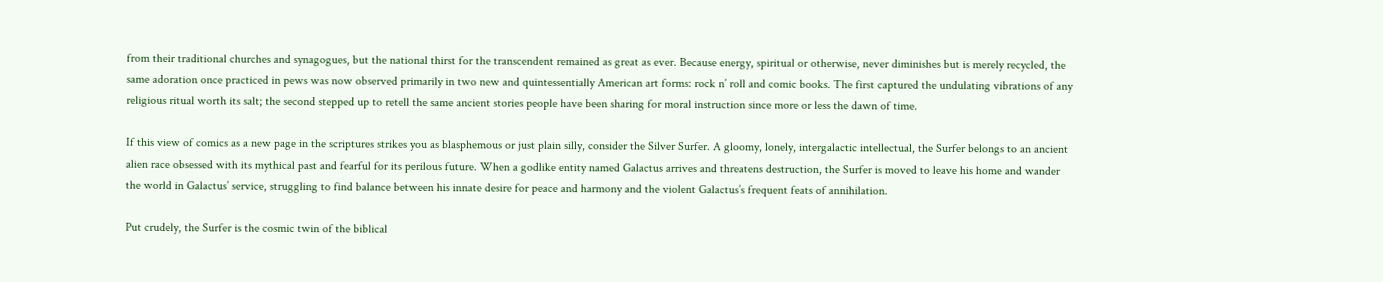from their traditional churches and synagogues, but the national thirst for the transcendent remained as great as ever. Because energy, spiritual or otherwise, never diminishes but is merely recycled, the same adoration once practiced in pews was now observed primarily in two new and quintessentially American art forms: rock n’ roll and comic books. The first captured the undulating vibrations of any religious ritual worth its salt; the second stepped up to retell the same ancient stories people have been sharing for moral instruction since more or less the dawn of time.

If this view of comics as a new page in the scriptures strikes you as blasphemous or just plain silly, consider the Silver Surfer. A gloomy, lonely, intergalactic intellectual, the Surfer belongs to an ancient alien race obsessed with its mythical past and fearful for its perilous future. When a godlike entity named Galactus arrives and threatens destruction, the Surfer is moved to leave his home and wander the world in Galactus’ service, struggling to find balance between his innate desire for peace and harmony and the violent Galactus’s frequent feats of annihilation.

Put crudely, the Surfer is the cosmic twin of the biblical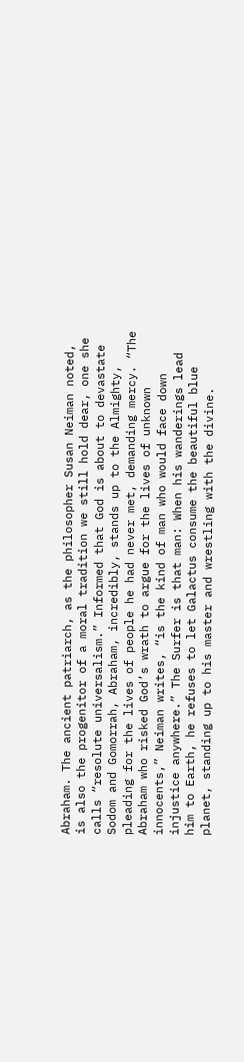Abraham. The ancient patriarch, as the philosopher Susan Neiman noted, is also the progenitor of a moral tradition we still hold dear, one she calls “resolute universalism.” Informed that God is about to devastate Sodom and Gomorrah, Abraham, incredibly, stands up to the Almighty, pleading for the lives of people he had never met, demanding mercy. “The Abraham who risked God’s wrath to argue for the lives of unknown innocents,” Neiman writes, “is the kind of man who would face down injustice anywhere.” The Surfer is that man: When his wanderings lead him to Earth, he refuses to let Galactus consume the beautiful blue planet, standing up to his master and wrestling with the divine.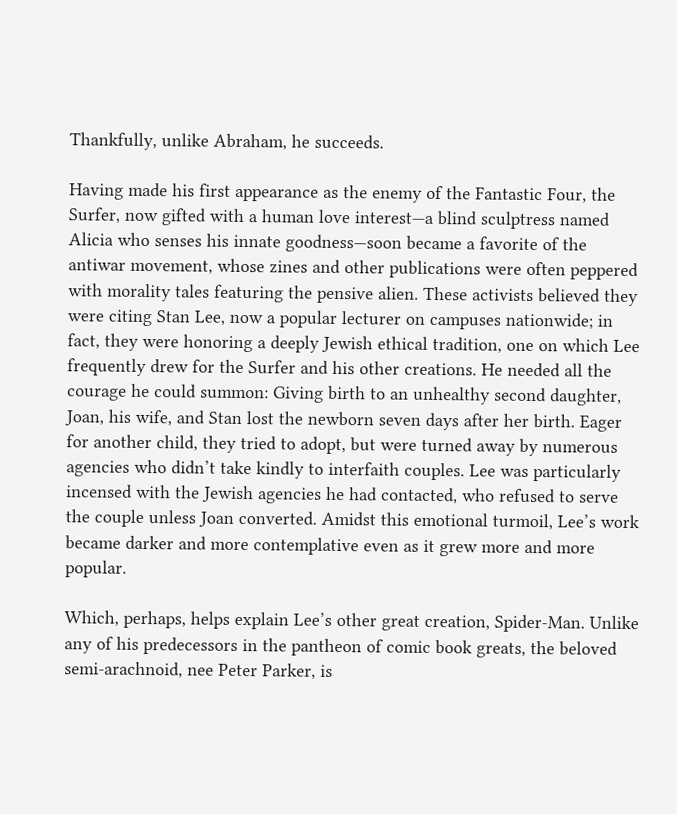Thankfully, unlike Abraham, he succeeds.

Having made his first appearance as the enemy of the Fantastic Four, the Surfer, now gifted with a human love interest—a blind sculptress named Alicia who senses his innate goodness—soon became a favorite of the antiwar movement, whose zines and other publications were often peppered with morality tales featuring the pensive alien. These activists believed they were citing Stan Lee, now a popular lecturer on campuses nationwide; in fact, they were honoring a deeply Jewish ethical tradition, one on which Lee frequently drew for the Surfer and his other creations. He needed all the courage he could summon: Giving birth to an unhealthy second daughter, Joan, his wife, and Stan lost the newborn seven days after her birth. Eager for another child, they tried to adopt, but were turned away by numerous agencies who didn’t take kindly to interfaith couples. Lee was particularly incensed with the Jewish agencies he had contacted, who refused to serve the couple unless Joan converted. Amidst this emotional turmoil, Lee’s work became darker and more contemplative even as it grew more and more popular.

Which, perhaps, helps explain Lee’s other great creation, Spider-Man. Unlike any of his predecessors in the pantheon of comic book greats, the beloved semi-arachnoid, nee Peter Parker, is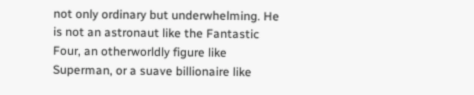not only ordinary but underwhelming. He is not an astronaut like the Fantastic Four, an otherworldly figure like Superman, or a suave billionaire like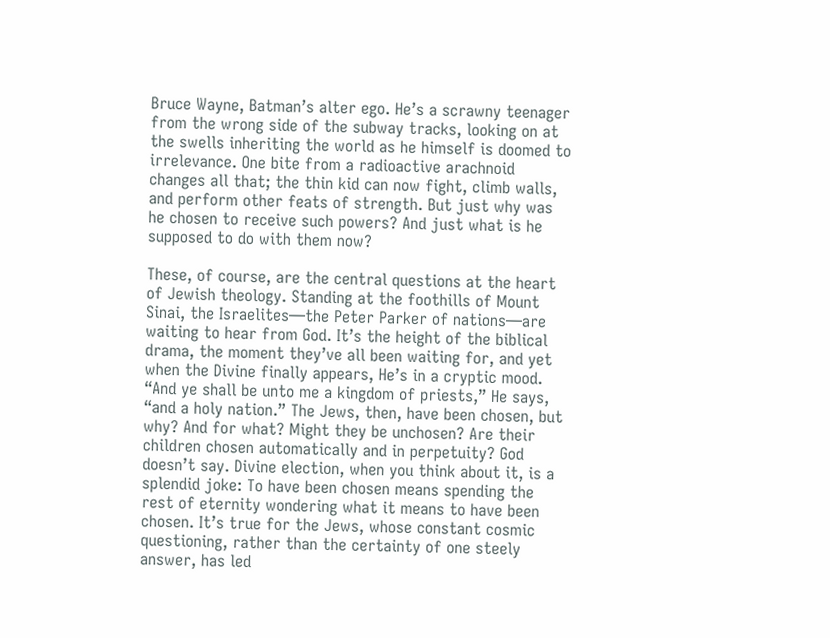Bruce Wayne, Batman’s alter ego. He’s a scrawny teenager from the wrong side of the subway tracks, looking on at the swells inheriting the world as he himself is doomed to irrelevance. One bite from a radioactive arachnoid changes all that; the thin kid can now fight, climb walls, and perform other feats of strength. But just why was he chosen to receive such powers? And just what is he supposed to do with them now?

These, of course, are the central questions at the heart of Jewish theology. Standing at the foothills of Mount Sinai, the Israelites—the Peter Parker of nations—are waiting to hear from God. It’s the height of the biblical drama, the moment they’ve all been waiting for, and yet when the Divine finally appears, He’s in a cryptic mood. “And ye shall be unto me a kingdom of priests,” He says, “and a holy nation.” The Jews, then, have been chosen, but why? And for what? Might they be unchosen? Are their children chosen automatically and in perpetuity? God doesn’t say. Divine election, when you think about it, is a splendid joke: To have been chosen means spending the rest of eternity wondering what it means to have been chosen. It’s true for the Jews, whose constant cosmic questioning, rather than the certainty of one steely answer, has led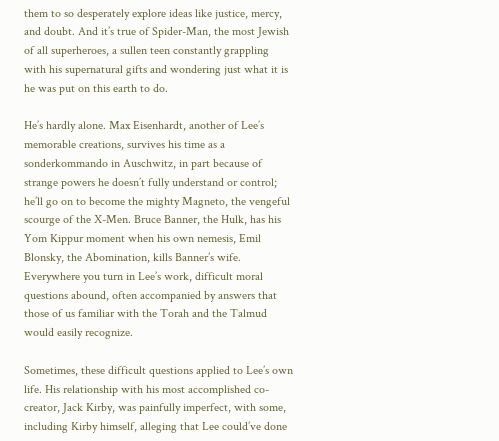them to so desperately explore ideas like justice, mercy, and doubt. And it’s true of Spider-Man, the most Jewish of all superheroes, a sullen teen constantly grappling with his supernatural gifts and wondering just what it is he was put on this earth to do.

He’s hardly alone. Max Eisenhardt, another of Lee’s memorable creations, survives his time as a sonderkommando in Auschwitz, in part because of strange powers he doesn’t fully understand or control; he’ll go on to become the mighty Magneto, the vengeful scourge of the X-Men. Bruce Banner, the Hulk, has his Yom Kippur moment when his own nemesis, Emil Blonsky, the Abomination, kills Banner’s wife. Everywhere you turn in Lee’s work, difficult moral questions abound, often accompanied by answers that those of us familiar with the Torah and the Talmud would easily recognize.

Sometimes, these difficult questions applied to Lee’s own life. His relationship with his most accomplished co-creator, Jack Kirby, was painfully imperfect, with some, including Kirby himself, alleging that Lee could’ve done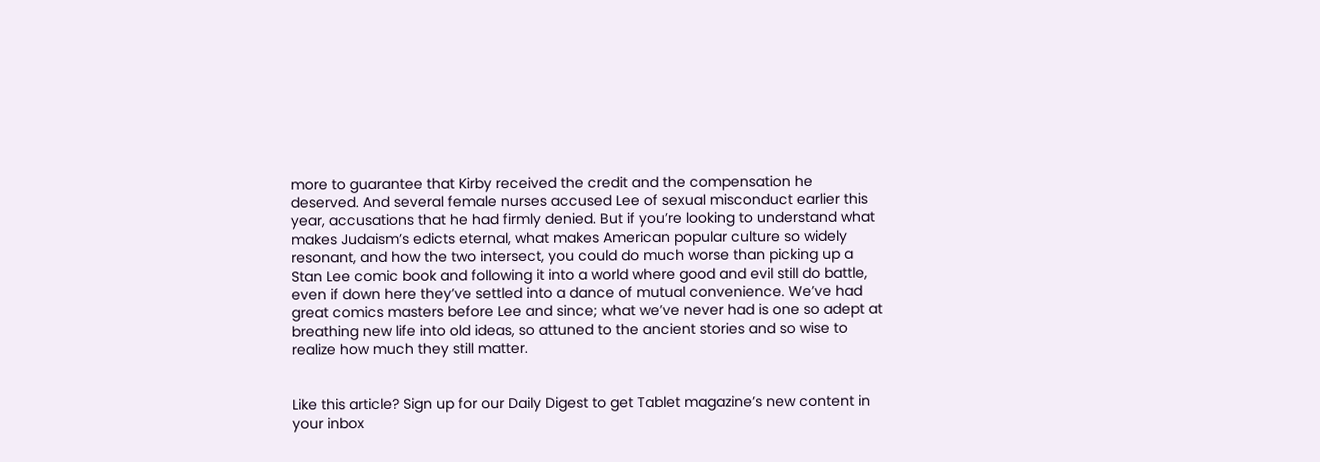more to guarantee that Kirby received the credit and the compensation he deserved. And several female nurses accused Lee of sexual misconduct earlier this year, accusations that he had firmly denied. But if you’re looking to understand what makes Judaism’s edicts eternal, what makes American popular culture so widely resonant, and how the two intersect, you could do much worse than picking up a Stan Lee comic book and following it into a world where good and evil still do battle, even if down here they’ve settled into a dance of mutual convenience. We’ve had great comics masters before Lee and since; what we’ve never had is one so adept at breathing new life into old ideas, so attuned to the ancient stories and so wise to realize how much they still matter.


Like this article? Sign up for our Daily Digest to get Tablet magazine’s new content in your inbox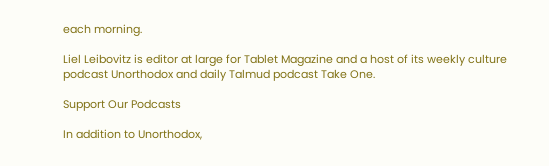each morning.

Liel Leibovitz is editor at large for Tablet Magazine and a host of its weekly culture podcast Unorthodox and daily Talmud podcast Take One.

Support Our Podcasts

In addition to Unorthodox,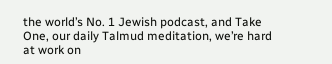the world’s No. 1 Jewish podcast, and Take One, our daily Talmud meditation, we’re hard at work on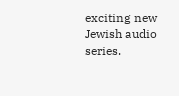exciting new Jewish audio series.